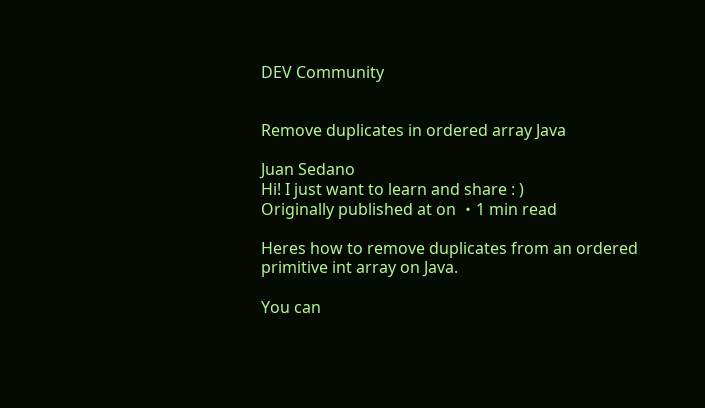DEV Community


Remove duplicates in ordered array Java

Juan Sedano
Hi! I just want to learn and share : )
Originally published at on ・1 min read

Heres how to remove duplicates from an ordered primitive int array on Java.

You can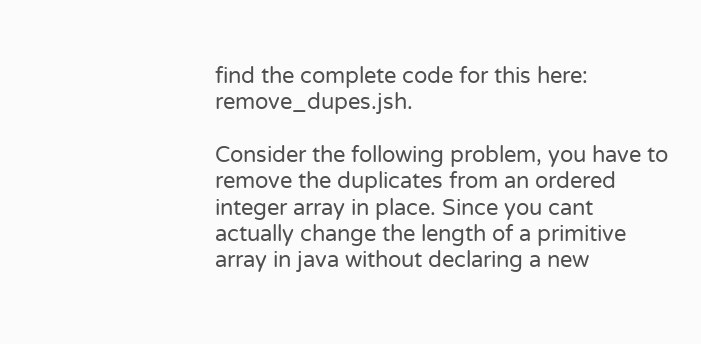find the complete code for this here: remove_dupes.jsh.

Consider the following problem, you have to remove the duplicates from an ordered integer array in place. Since you cant actually change the length of a primitive array in java without declaring a new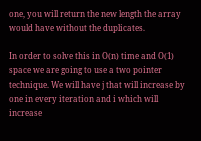one, you will return the new length the array would have without the duplicates.

In order to solve this in O(n) time and O(1) space we are going to use a two pointer technique. We will have j that will increase by one in every iteration and i which will increase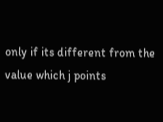only if its different from the value which j points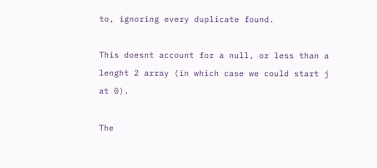to, ignoring every duplicate found.

This doesnt account for a null, or less than a lenght 2 array (in which case we could start j at 0).

The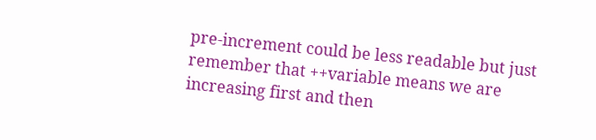pre-increment could be less readable but just remember that ++variable means we are increasing first and then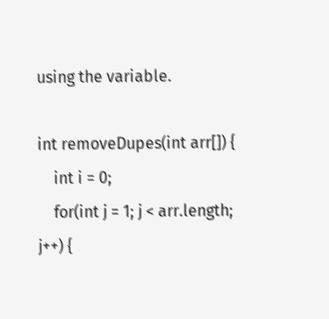using the variable.

int removeDupes(int arr[]) {
    int i = 0;
    for(int j = 1; j < arr.length; j++) {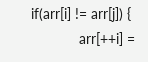if(arr[i] != arr[j]) {
            arr[++i] =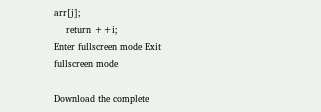arr[j];
    return ++i;
Enter fullscreen mode Exit fullscreen mode

Download the complete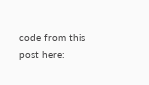code from this post here: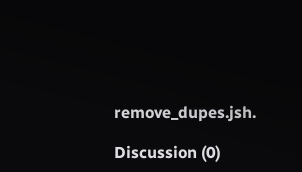remove_dupes.jsh.

Discussion (0)